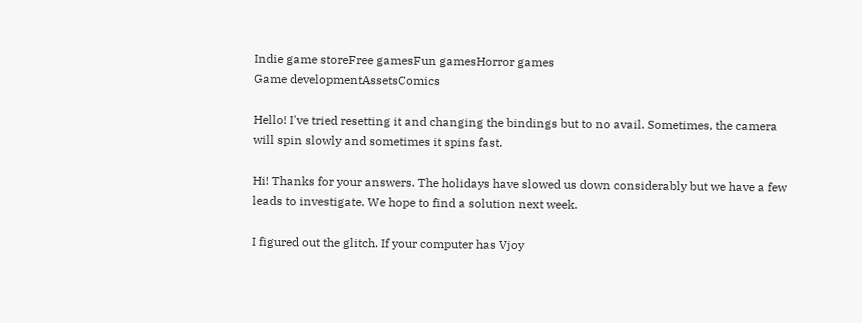Indie game storeFree gamesFun gamesHorror games
Game developmentAssetsComics

Hello! I've tried resetting it and changing the bindings but to no avail. Sometimes, the camera will spin slowly and sometimes it spins fast.

Hi! Thanks for your answers. The holidays have slowed us down considerably but we have a few leads to investigate. We hope to find a solution next week.

I figured out the glitch. If your computer has Vjoy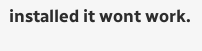installed it wont work.